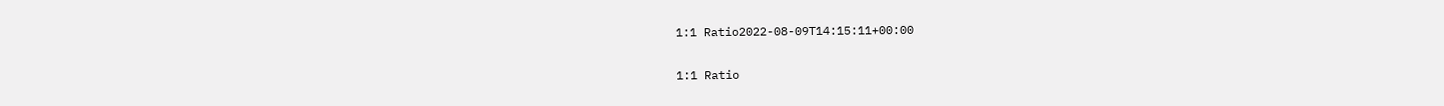1:1 Ratio2022-08-09T14:15:11+00:00

1:1 Ratio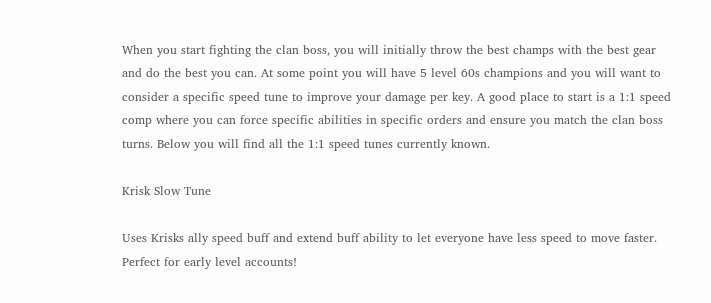When you start fighting the clan boss, you will initially throw the best champs with the best gear and do the best you can. At some point you will have 5 level 60s champions and you will want to consider a specific speed tune to improve your damage per key. A good place to start is a 1:1 speed comp where you can force specific abilities in specific orders and ensure you match the clan boss turns. Below you will find all the 1:1 speed tunes currently known.

Krisk Slow Tune

Uses Krisks ally speed buff and extend buff ability to let everyone have less speed to move faster. Perfect for early level accounts!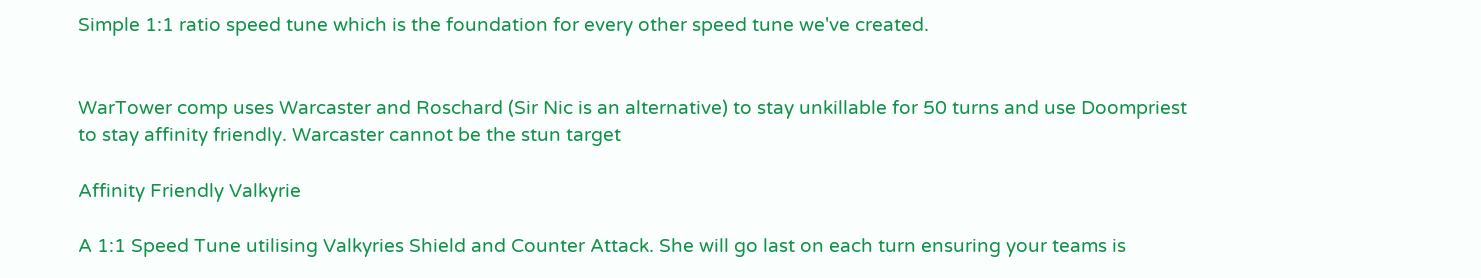Simple 1:1 ratio speed tune which is the foundation for every other speed tune we've created.


WarTower comp uses Warcaster and Roschard (Sir Nic is an alternative) to stay unkillable for 50 turns and use Doompriest to stay affinity friendly. Warcaster cannot be the stun target

Affinity Friendly Valkyrie

A 1:1 Speed Tune utilising Valkyries Shield and Counter Attack. She will go last on each turn ensuring your teams is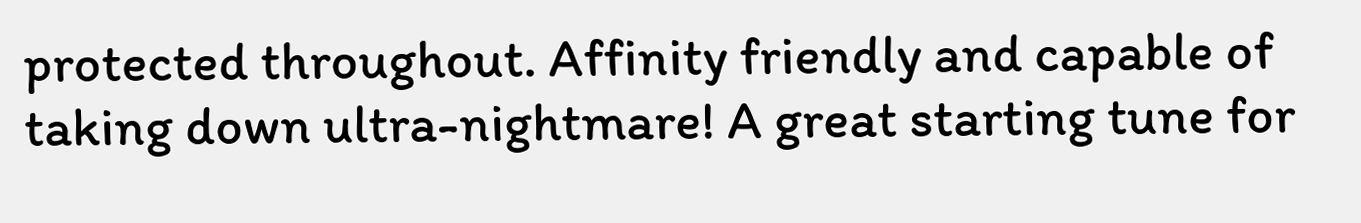protected throughout. Affinity friendly and capable of taking down ultra-nightmare! A great starting tune for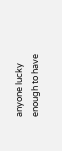anyone lucky enough to have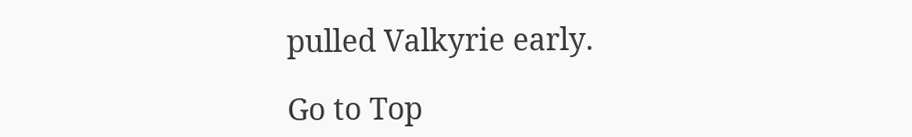pulled Valkyrie early.

Go to Top